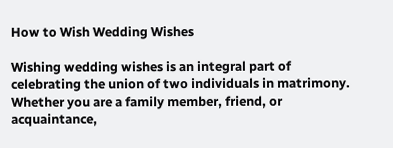How to Wish Wedding Wishes

Wishing wedding wishes is an integral part of celebrating the union of two individuals in matrimony. Whether you are a family member, friend, or acquaintance,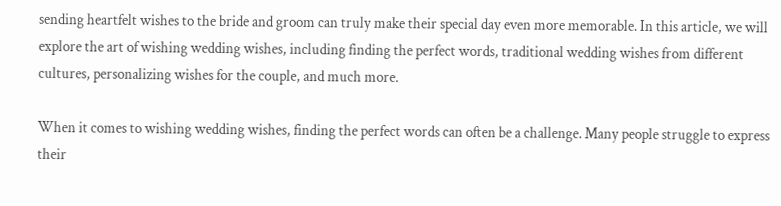sending heartfelt wishes to the bride and groom can truly make their special day even more memorable. In this article, we will explore the art of wishing wedding wishes, including finding the perfect words, traditional wedding wishes from different cultures, personalizing wishes for the couple, and much more.

When it comes to wishing wedding wishes, finding the perfect words can often be a challenge. Many people struggle to express their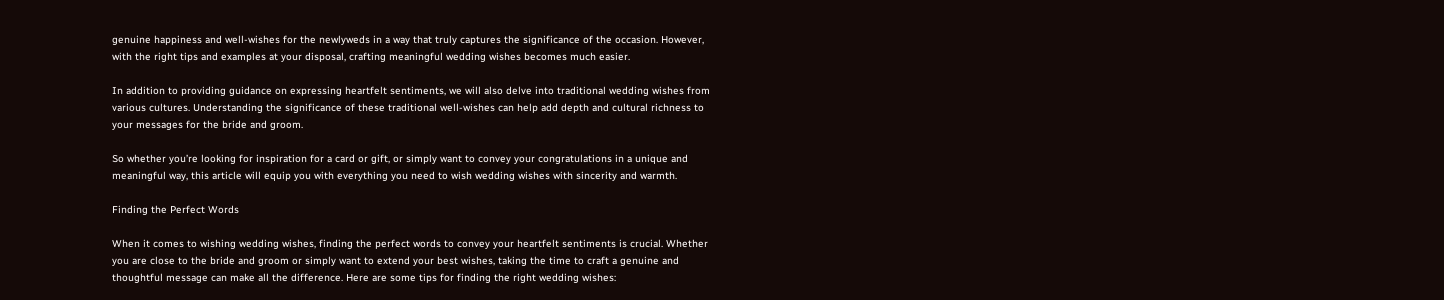genuine happiness and well-wishes for the newlyweds in a way that truly captures the significance of the occasion. However, with the right tips and examples at your disposal, crafting meaningful wedding wishes becomes much easier.

In addition to providing guidance on expressing heartfelt sentiments, we will also delve into traditional wedding wishes from various cultures. Understanding the significance of these traditional well-wishes can help add depth and cultural richness to your messages for the bride and groom.

So whether you’re looking for inspiration for a card or gift, or simply want to convey your congratulations in a unique and meaningful way, this article will equip you with everything you need to wish wedding wishes with sincerity and warmth.

Finding the Perfect Words

When it comes to wishing wedding wishes, finding the perfect words to convey your heartfelt sentiments is crucial. Whether you are close to the bride and groom or simply want to extend your best wishes, taking the time to craft a genuine and thoughtful message can make all the difference. Here are some tips for finding the right wedding wishes: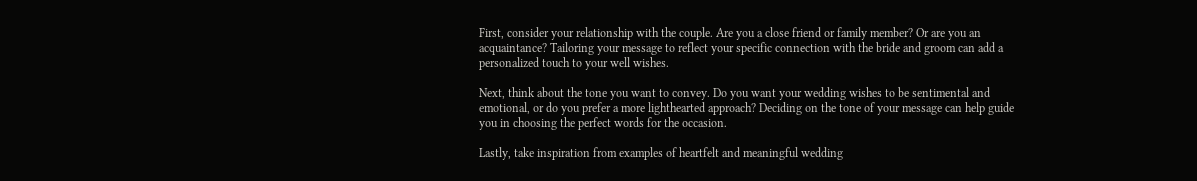First, consider your relationship with the couple. Are you a close friend or family member? Or are you an acquaintance? Tailoring your message to reflect your specific connection with the bride and groom can add a personalized touch to your well wishes.

Next, think about the tone you want to convey. Do you want your wedding wishes to be sentimental and emotional, or do you prefer a more lighthearted approach? Deciding on the tone of your message can help guide you in choosing the perfect words for the occasion.

Lastly, take inspiration from examples of heartfelt and meaningful wedding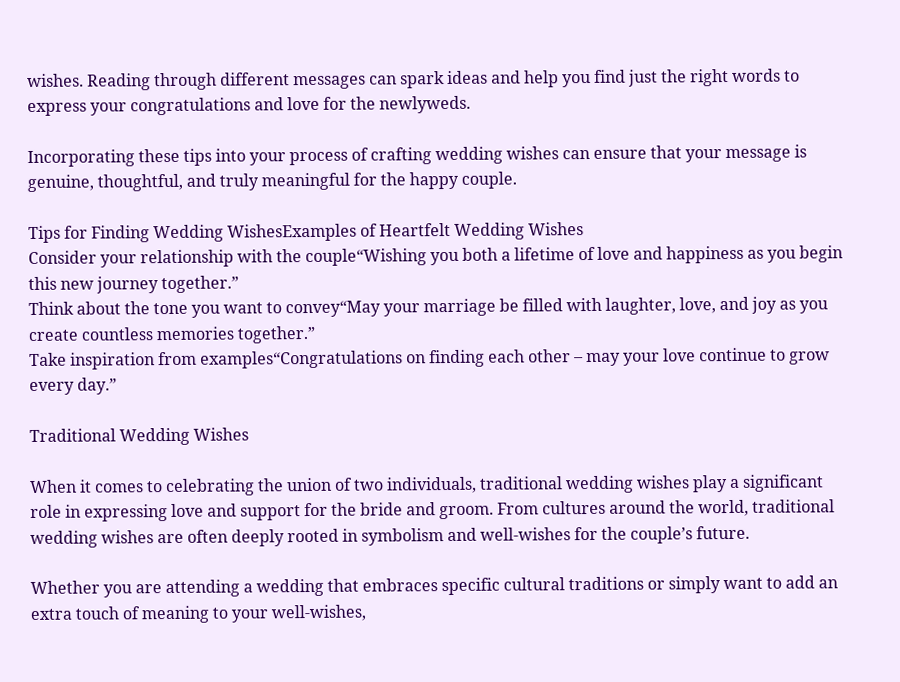wishes. Reading through different messages can spark ideas and help you find just the right words to express your congratulations and love for the newlyweds.

Incorporating these tips into your process of crafting wedding wishes can ensure that your message is genuine, thoughtful, and truly meaningful for the happy couple.

Tips for Finding Wedding WishesExamples of Heartfelt Wedding Wishes
Consider your relationship with the couple“Wishing you both a lifetime of love and happiness as you begin this new journey together.”
Think about the tone you want to convey“May your marriage be filled with laughter, love, and joy as you create countless memories together.”
Take inspiration from examples“Congratulations on finding each other – may your love continue to grow every day.”

Traditional Wedding Wishes

When it comes to celebrating the union of two individuals, traditional wedding wishes play a significant role in expressing love and support for the bride and groom. From cultures around the world, traditional wedding wishes are often deeply rooted in symbolism and well-wishes for the couple’s future.

Whether you are attending a wedding that embraces specific cultural traditions or simply want to add an extra touch of meaning to your well-wishes,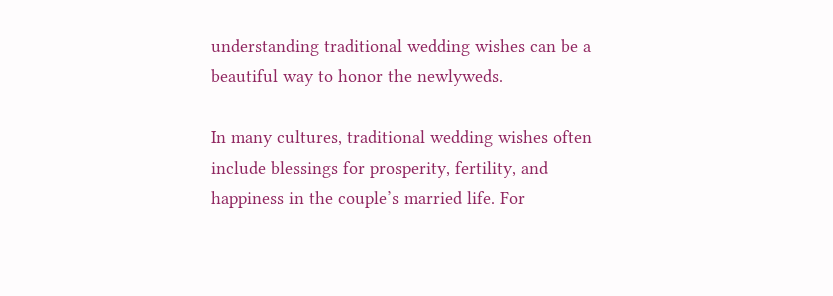understanding traditional wedding wishes can be a beautiful way to honor the newlyweds.

In many cultures, traditional wedding wishes often include blessings for prosperity, fertility, and happiness in the couple’s married life. For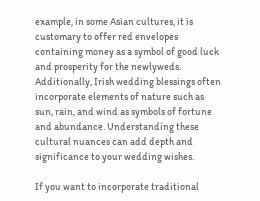example, in some Asian cultures, it is customary to offer red envelopes containing money as a symbol of good luck and prosperity for the newlyweds. Additionally, Irish wedding blessings often incorporate elements of nature such as sun, rain, and wind as symbols of fortune and abundance. Understanding these cultural nuances can add depth and significance to your wedding wishes.

If you want to incorporate traditional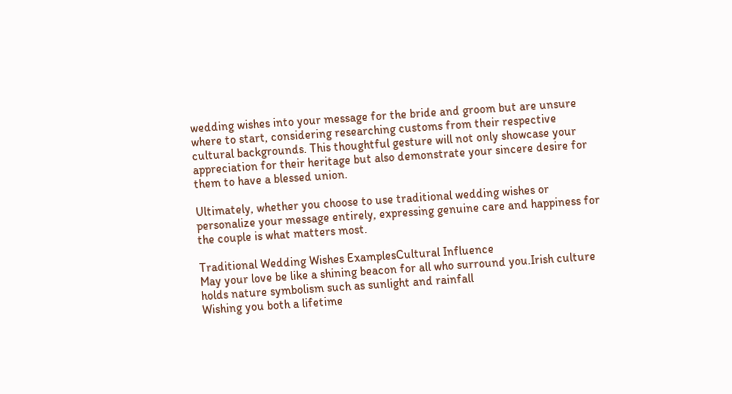wedding wishes into your message for the bride and groom but are unsure where to start, considering researching customs from their respective cultural backgrounds. This thoughtful gesture will not only showcase your appreciation for their heritage but also demonstrate your sincere desire for them to have a blessed union.

Ultimately, whether you choose to use traditional wedding wishes or personalize your message entirely, expressing genuine care and happiness for the couple is what matters most.

Traditional Wedding Wishes ExamplesCultural Influence
May your love be like a shining beacon for all who surround you.Irish culture holds nature symbolism such as sunlight and rainfall
Wishing you both a lifetime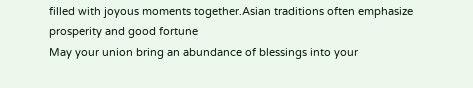filled with joyous moments together.Asian traditions often emphasize prosperity and good fortune
May your union bring an abundance of blessings into your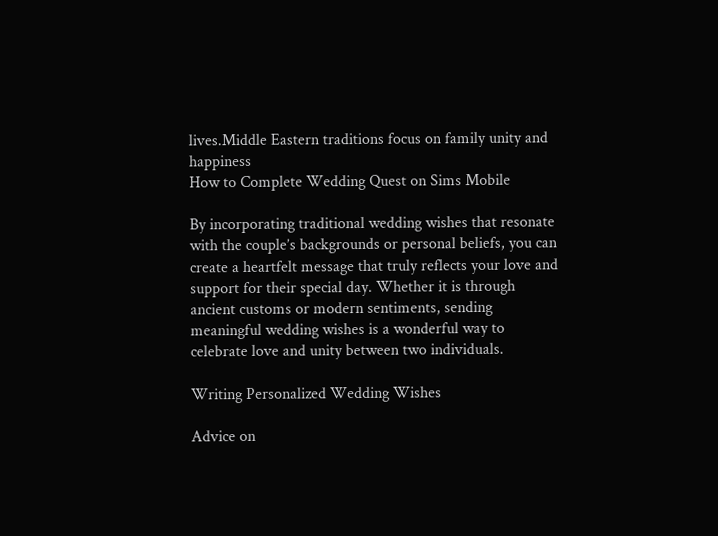lives.Middle Eastern traditions focus on family unity and happiness
How to Complete Wedding Quest on Sims Mobile

By incorporating traditional wedding wishes that resonate with the couple’s backgrounds or personal beliefs, you can create a heartfelt message that truly reflects your love and support for their special day. Whether it is through ancient customs or modern sentiments, sending meaningful wedding wishes is a wonderful way to celebrate love and unity between two individuals.

Writing Personalized Wedding Wishes

Advice on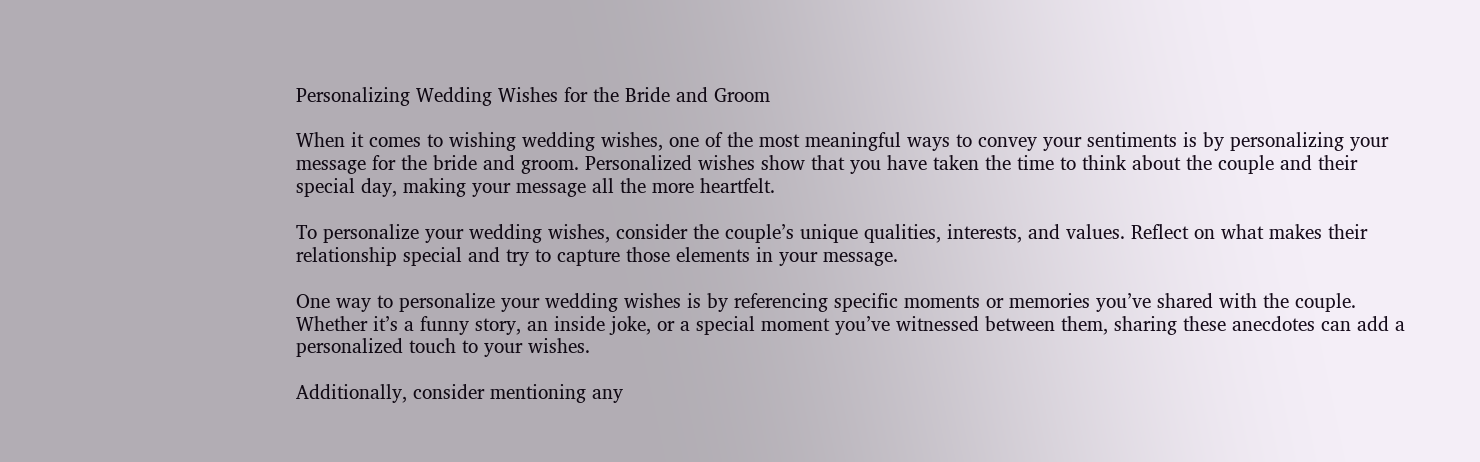Personalizing Wedding Wishes for the Bride and Groom

When it comes to wishing wedding wishes, one of the most meaningful ways to convey your sentiments is by personalizing your message for the bride and groom. Personalized wishes show that you have taken the time to think about the couple and their special day, making your message all the more heartfelt.

To personalize your wedding wishes, consider the couple’s unique qualities, interests, and values. Reflect on what makes their relationship special and try to capture those elements in your message.

One way to personalize your wedding wishes is by referencing specific moments or memories you’ve shared with the couple. Whether it’s a funny story, an inside joke, or a special moment you’ve witnessed between them, sharing these anecdotes can add a personalized touch to your wishes.

Additionally, consider mentioning any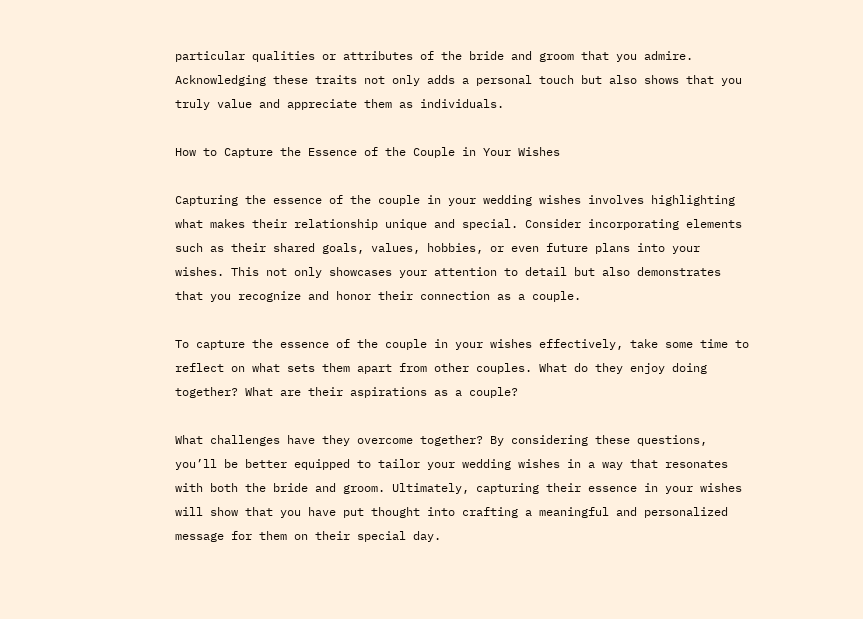particular qualities or attributes of the bride and groom that you admire. Acknowledging these traits not only adds a personal touch but also shows that you truly value and appreciate them as individuals.

How to Capture the Essence of the Couple in Your Wishes

Capturing the essence of the couple in your wedding wishes involves highlighting what makes their relationship unique and special. Consider incorporating elements such as their shared goals, values, hobbies, or even future plans into your wishes. This not only showcases your attention to detail but also demonstrates that you recognize and honor their connection as a couple.

To capture the essence of the couple in your wishes effectively, take some time to reflect on what sets them apart from other couples. What do they enjoy doing together? What are their aspirations as a couple?

What challenges have they overcome together? By considering these questions, you’ll be better equipped to tailor your wedding wishes in a way that resonates with both the bride and groom. Ultimately, capturing their essence in your wishes will show that you have put thought into crafting a meaningful and personalized message for them on their special day.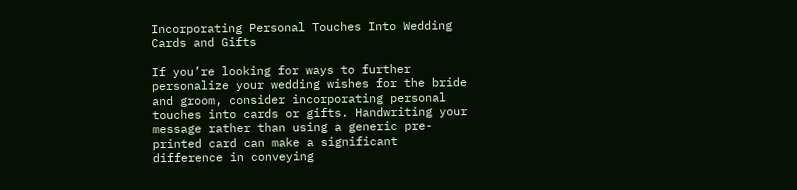Incorporating Personal Touches Into Wedding Cards and Gifts

If you’re looking for ways to further personalize your wedding wishes for the bride and groom, consider incorporating personal touches into cards or gifts. Handwriting your message rather than using a generic pre-printed card can make a significant difference in conveying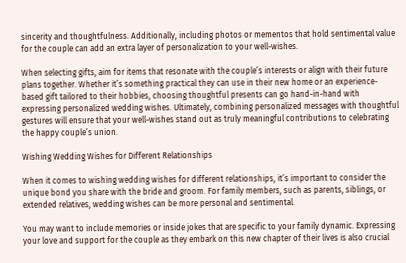sincerity and thoughtfulness. Additionally, including photos or mementos that hold sentimental value for the couple can add an extra layer of personalization to your well-wishes.

When selecting gifts, aim for items that resonate with the couple’s interests or align with their future plans together. Whether it’s something practical they can use in their new home or an experience-based gift tailored to their hobbies, choosing thoughtful presents can go hand-in-hand with expressing personalized wedding wishes. Ultimately, combining personalized messages with thoughtful gestures will ensure that your well-wishes stand out as truly meaningful contributions to celebrating the happy couple’s union.

Wishing Wedding Wishes for Different Relationships

When it comes to wishing wedding wishes for different relationships, it’s important to consider the unique bond you share with the bride and groom. For family members, such as parents, siblings, or extended relatives, wedding wishes can be more personal and sentimental.

You may want to include memories or inside jokes that are specific to your family dynamic. Expressing your love and support for the couple as they embark on this new chapter of their lives is also crucial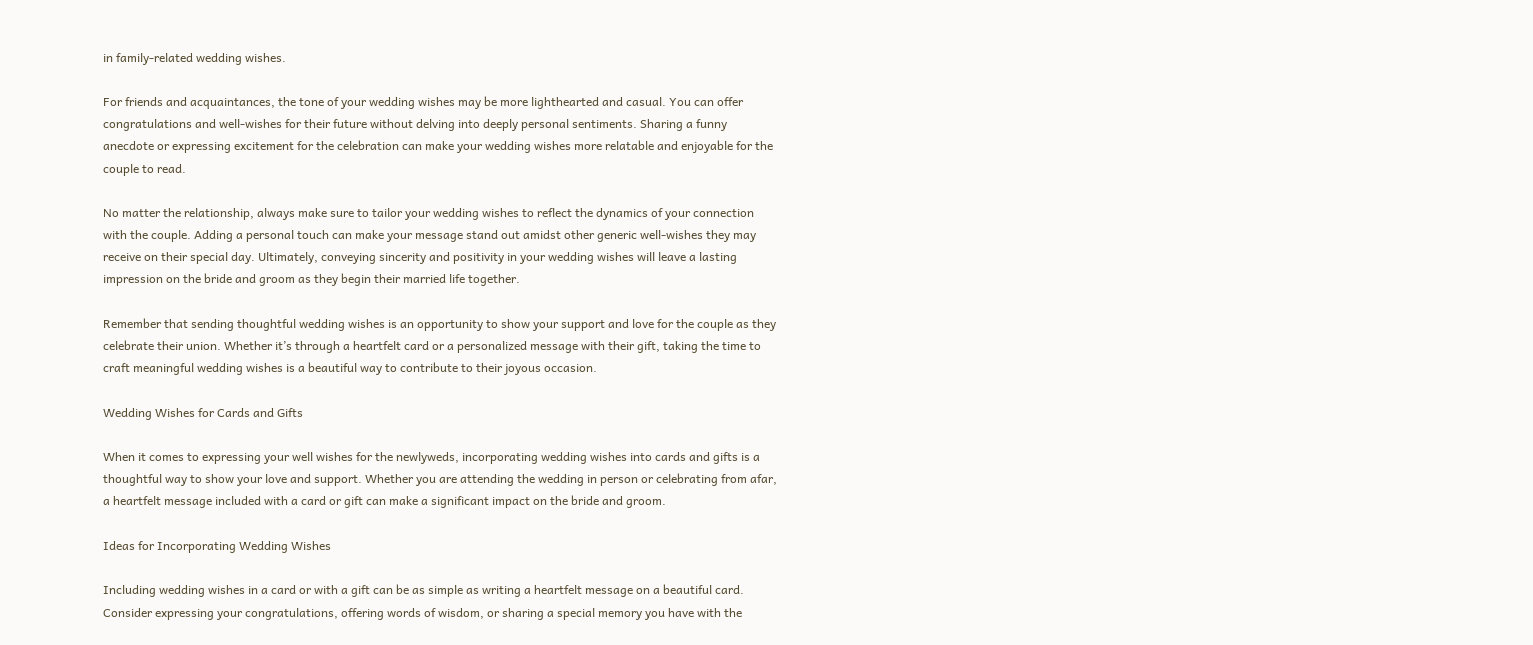in family-related wedding wishes.

For friends and acquaintances, the tone of your wedding wishes may be more lighthearted and casual. You can offer congratulations and well-wishes for their future without delving into deeply personal sentiments. Sharing a funny anecdote or expressing excitement for the celebration can make your wedding wishes more relatable and enjoyable for the couple to read.

No matter the relationship, always make sure to tailor your wedding wishes to reflect the dynamics of your connection with the couple. Adding a personal touch can make your message stand out amidst other generic well-wishes they may receive on their special day. Ultimately, conveying sincerity and positivity in your wedding wishes will leave a lasting impression on the bride and groom as they begin their married life together.

Remember that sending thoughtful wedding wishes is an opportunity to show your support and love for the couple as they celebrate their union. Whether it’s through a heartfelt card or a personalized message with their gift, taking the time to craft meaningful wedding wishes is a beautiful way to contribute to their joyous occasion.

Wedding Wishes for Cards and Gifts

When it comes to expressing your well wishes for the newlyweds, incorporating wedding wishes into cards and gifts is a thoughtful way to show your love and support. Whether you are attending the wedding in person or celebrating from afar, a heartfelt message included with a card or gift can make a significant impact on the bride and groom.

Ideas for Incorporating Wedding Wishes

Including wedding wishes in a card or with a gift can be as simple as writing a heartfelt message on a beautiful card. Consider expressing your congratulations, offering words of wisdom, or sharing a special memory you have with the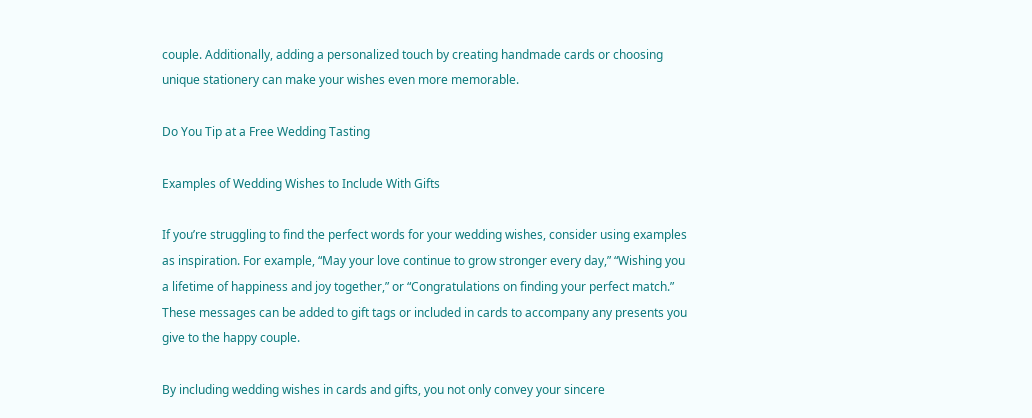couple. Additionally, adding a personalized touch by creating handmade cards or choosing unique stationery can make your wishes even more memorable.

Do You Tip at a Free Wedding Tasting

Examples of Wedding Wishes to Include With Gifts

If you’re struggling to find the perfect words for your wedding wishes, consider using examples as inspiration. For example, “May your love continue to grow stronger every day,” “Wishing you a lifetime of happiness and joy together,” or “Congratulations on finding your perfect match.” These messages can be added to gift tags or included in cards to accompany any presents you give to the happy couple.

By including wedding wishes in cards and gifts, you not only convey your sincere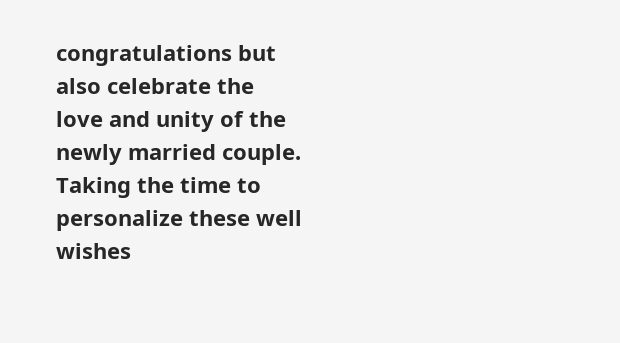congratulations but also celebrate the love and unity of the newly married couple. Taking the time to personalize these well wishes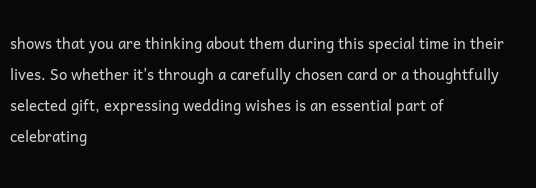shows that you are thinking about them during this special time in their lives. So whether it’s through a carefully chosen card or a thoughtfully selected gift, expressing wedding wishes is an essential part of celebrating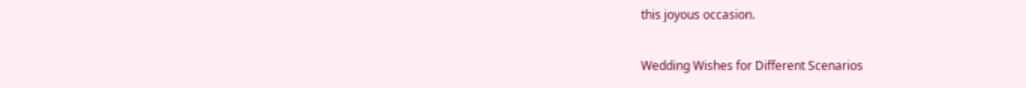this joyous occasion.

Wedding Wishes for Different Scenarios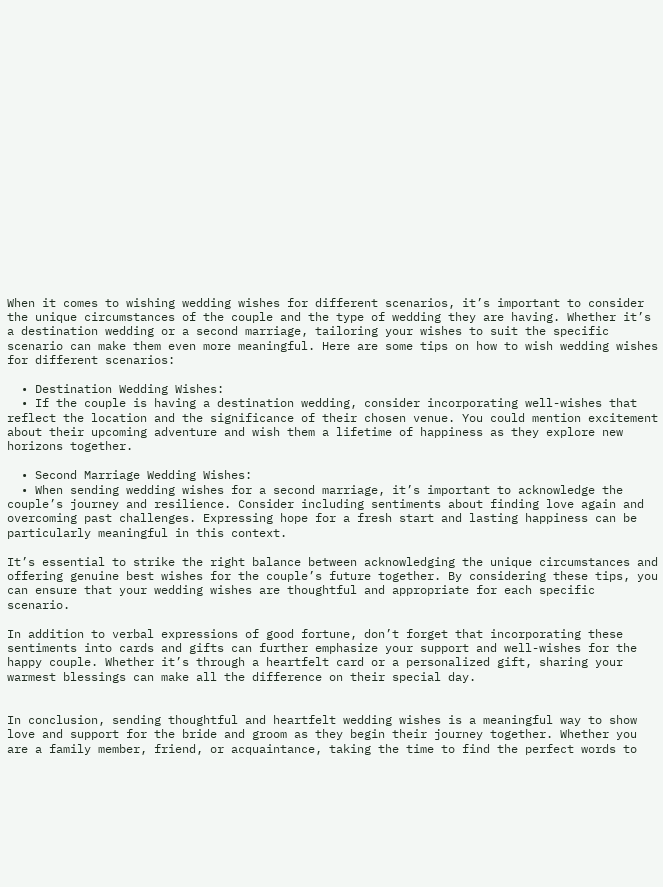When it comes to wishing wedding wishes for different scenarios, it’s important to consider the unique circumstances of the couple and the type of wedding they are having. Whether it’s a destination wedding or a second marriage, tailoring your wishes to suit the specific scenario can make them even more meaningful. Here are some tips on how to wish wedding wishes for different scenarios:

  • Destination Wedding Wishes:
  • If the couple is having a destination wedding, consider incorporating well-wishes that reflect the location and the significance of their chosen venue. You could mention excitement about their upcoming adventure and wish them a lifetime of happiness as they explore new horizons together.

  • Second Marriage Wedding Wishes:
  • When sending wedding wishes for a second marriage, it’s important to acknowledge the couple’s journey and resilience. Consider including sentiments about finding love again and overcoming past challenges. Expressing hope for a fresh start and lasting happiness can be particularly meaningful in this context.

It’s essential to strike the right balance between acknowledging the unique circumstances and offering genuine best wishes for the couple’s future together. By considering these tips, you can ensure that your wedding wishes are thoughtful and appropriate for each specific scenario.

In addition to verbal expressions of good fortune, don’t forget that incorporating these sentiments into cards and gifts can further emphasize your support and well-wishes for the happy couple. Whether it’s through a heartfelt card or a personalized gift, sharing your warmest blessings can make all the difference on their special day.


In conclusion, sending thoughtful and heartfelt wedding wishes is a meaningful way to show love and support for the bride and groom as they begin their journey together. Whether you are a family member, friend, or acquaintance, taking the time to find the perfect words to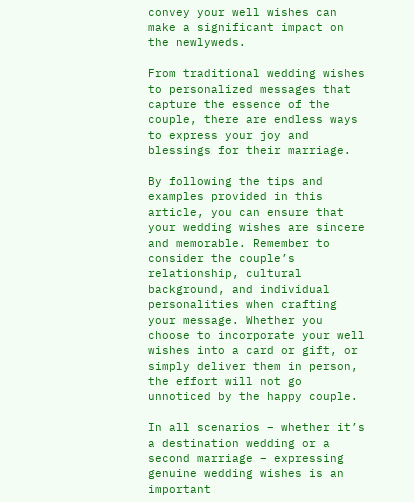convey your well wishes can make a significant impact on the newlyweds.

From traditional wedding wishes to personalized messages that capture the essence of the couple, there are endless ways to express your joy and blessings for their marriage.

By following the tips and examples provided in this article, you can ensure that your wedding wishes are sincere and memorable. Remember to consider the couple’s relationship, cultural background, and individual personalities when crafting your message. Whether you choose to incorporate your well wishes into a card or gift, or simply deliver them in person, the effort will not go unnoticed by the happy couple.

In all scenarios – whether it’s a destination wedding or a second marriage – expressing genuine wedding wishes is an important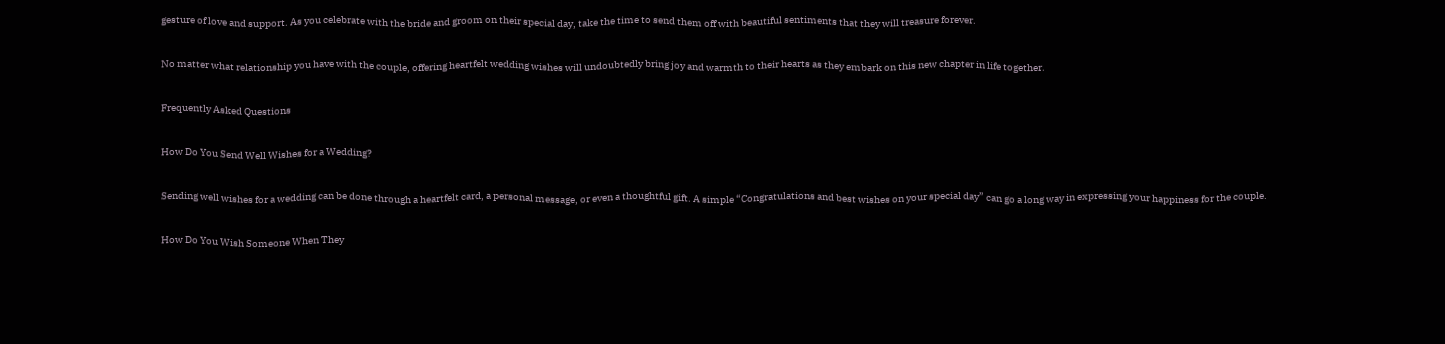gesture of love and support. As you celebrate with the bride and groom on their special day, take the time to send them off with beautiful sentiments that they will treasure forever.

No matter what relationship you have with the couple, offering heartfelt wedding wishes will undoubtedly bring joy and warmth to their hearts as they embark on this new chapter in life together.

Frequently Asked Questions

How Do You Send Well Wishes for a Wedding?

Sending well wishes for a wedding can be done through a heartfelt card, a personal message, or even a thoughtful gift. A simple “Congratulations and best wishes on your special day” can go a long way in expressing your happiness for the couple.

How Do You Wish Someone When They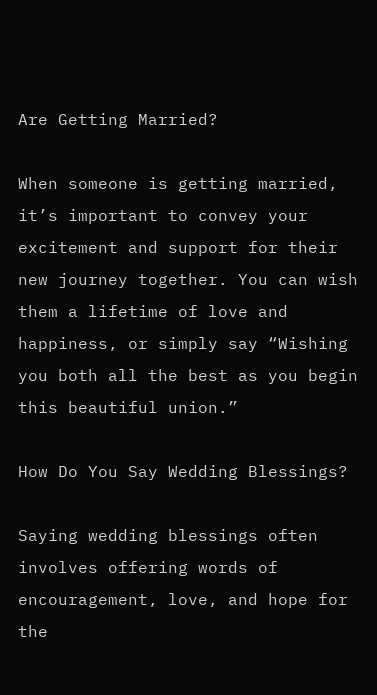Are Getting Married?

When someone is getting married, it’s important to convey your excitement and support for their new journey together. You can wish them a lifetime of love and happiness, or simply say “Wishing you both all the best as you begin this beautiful union.”

How Do You Say Wedding Blessings?

Saying wedding blessings often involves offering words of encouragement, love, and hope for the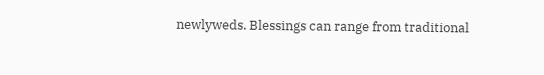newlyweds. Blessings can range from traditional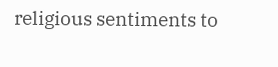religious sentiments to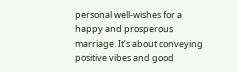personal well-wishes for a happy and prosperous marriage. It’s about conveying positive vibes and good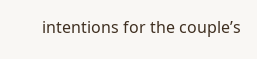intentions for the couple’s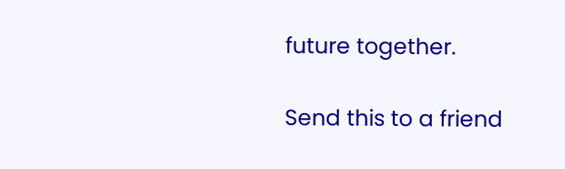future together.

Send this to a friend